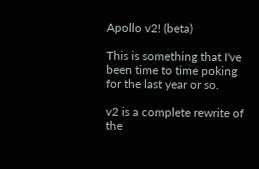Apollo v2! (beta)

This is something that I've been time to time poking for the last year or so.

v2 is a complete rewrite of the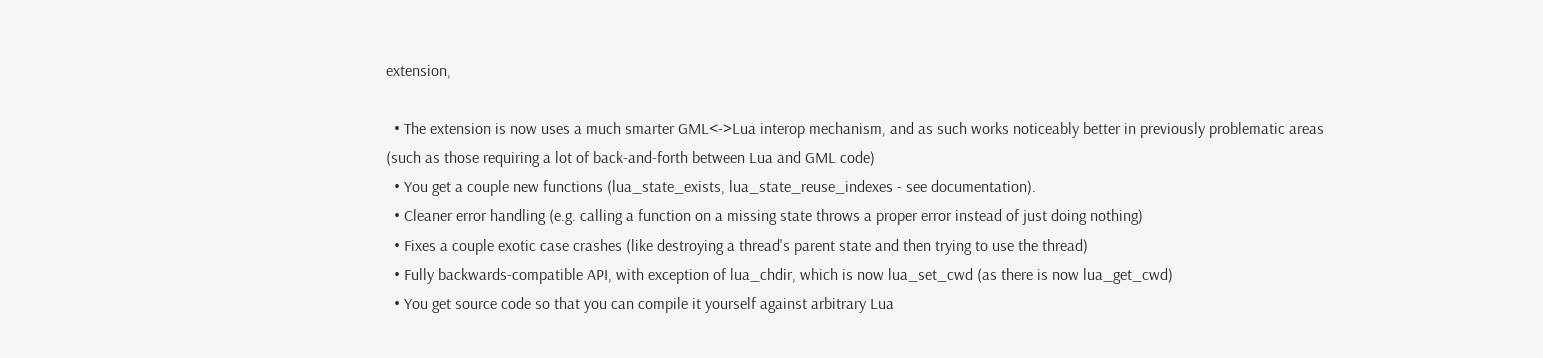extension,

  • The extension is now uses a much smarter GML<->Lua interop mechanism, and as such works noticeably better in previously problematic areas (such as those requiring a lot of back-and-forth between Lua and GML code)
  • You get a couple new functions (lua_state_exists, lua_state_reuse_indexes - see documentation).
  • Cleaner error handling (e.g. calling a function on a missing state throws a proper error instead of just doing nothing)
  • Fixes a couple exotic case crashes (like destroying a thread's parent state and then trying to use the thread)
  • Fully backwards-compatible API, with exception of lua_chdir, which is now lua_set_cwd (as there is now lua_get_cwd)
  • You get source code so that you can compile it yourself against arbitrary Lua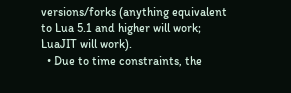versions/forks (anything equivalent to Lua 5.1 and higher will work; LuaJIT will work).
  • Due to time constraints, the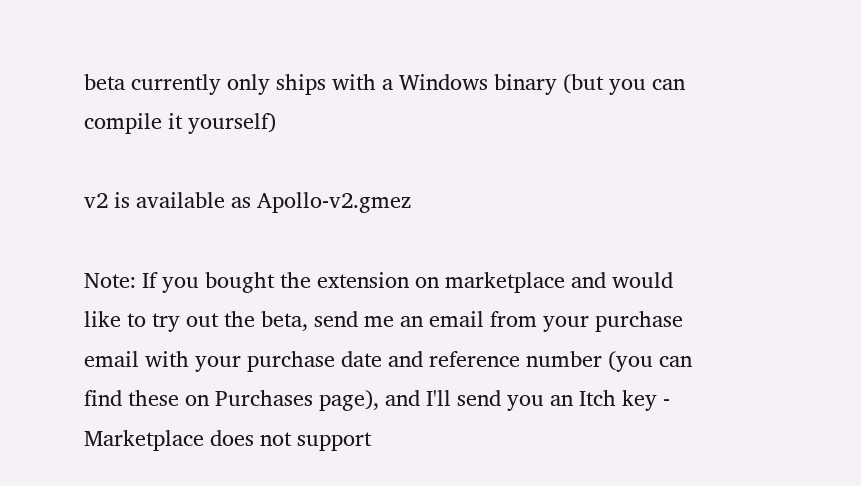beta currently only ships with a Windows binary (but you can compile it yourself)

v2 is available as Apollo-v2.gmez

Note: If you bought the extension on marketplace and would like to try out the beta, send me an email from your purchase email with your purchase date and reference number (you can find these on Purchases page), and I'll send you an Itch key - Marketplace does not support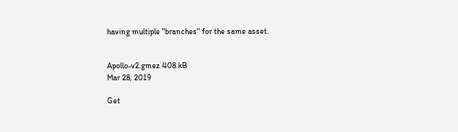having multiple "branches" for the same asset.


Apollo-v2.gmez 408 kB
Mar 28, 2019

Get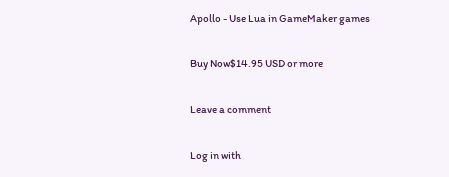Apollo - Use Lua in GameMaker games

Buy Now$14.95 USD or more

Leave a comment

Log in with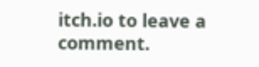itch.io to leave a comment.